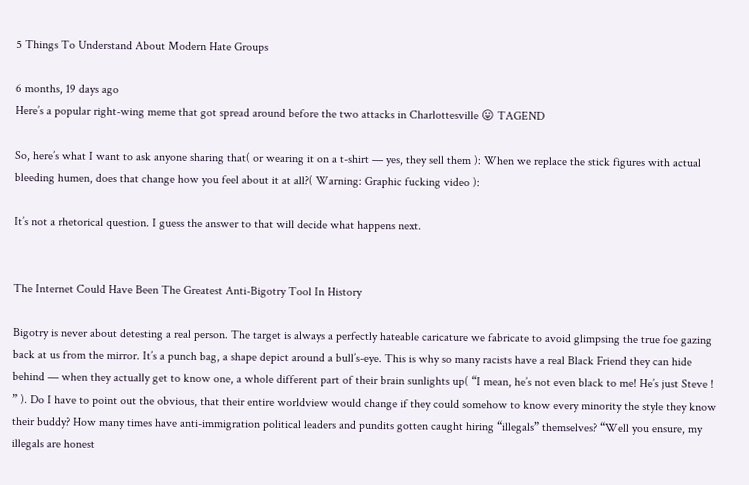5 Things To Understand About Modern Hate Groups

6 months, 19 days ago
Here’s a popular right-wing meme that got spread around before the two attacks in Charlottesville 😛 TAGEND

So, here’s what I want to ask anyone sharing that( or wearing it on a t-shirt — yes, they sell them ): When we replace the stick figures with actual bleeding humen, does that change how you feel about it at all?( Warning: Graphic fucking video ):

It’s not a rhetorical question. I guess the answer to that will decide what happens next.


The Internet Could Have Been The Greatest Anti-Bigotry Tool In History

Bigotry is never about detesting a real person. The target is always a perfectly hateable caricature we fabricate to avoid glimpsing the true foe gazing back at us from the mirror. It’s a punch bag, a shape depict around a bull’s-eye. This is why so many racists have a real Black Friend they can hide behind — when they actually get to know one, a whole different part of their brain sunlights up( “I mean, he’s not even black to me! He’s just Steve ! ” ). Do I have to point out the obvious, that their entire worldview would change if they could somehow to know every minority the style they know their buddy? How many times have anti-immigration political leaders and pundits gotten caught hiring “illegals” themselves? “Well you ensure, my illegals are honest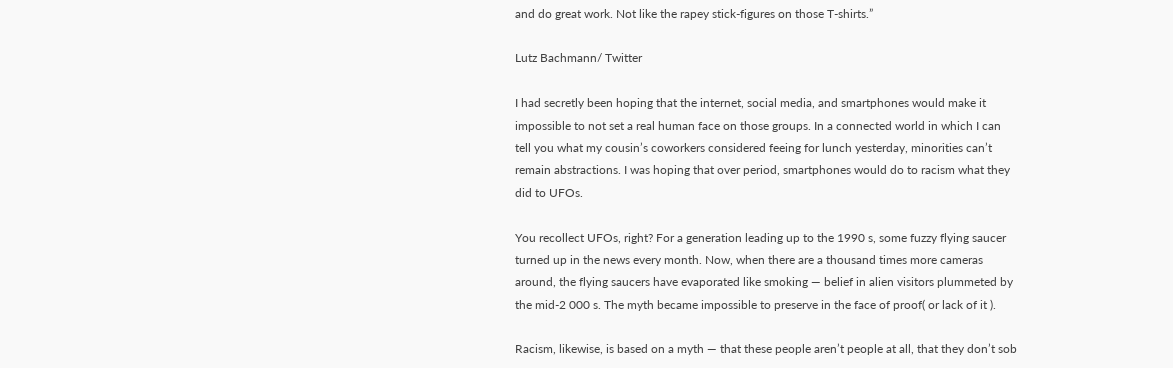and do great work. Not like the rapey stick-figures on those T-shirts.”

Lutz Bachmann/ Twitter

I had secretly been hoping that the internet, social media, and smartphones would make it impossible to not set a real human face on those groups. In a connected world in which I can tell you what my cousin’s coworkers considered feeing for lunch yesterday, minorities can’t remain abstractions. I was hoping that over period, smartphones would do to racism what they did to UFOs.

You recollect UFOs, right? For a generation leading up to the 1990 s, some fuzzy flying saucer turned up in the news every month. Now, when there are a thousand times more cameras around, the flying saucers have evaporated like smoking — belief in alien visitors plummeted by the mid-2 000 s. The myth became impossible to preserve in the face of proof( or lack of it ).

Racism, likewise, is based on a myth — that these people aren’t people at all, that they don’t sob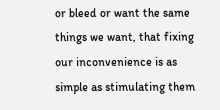or bleed or want the same things we want, that fixing our inconvenience is as simple as stimulating them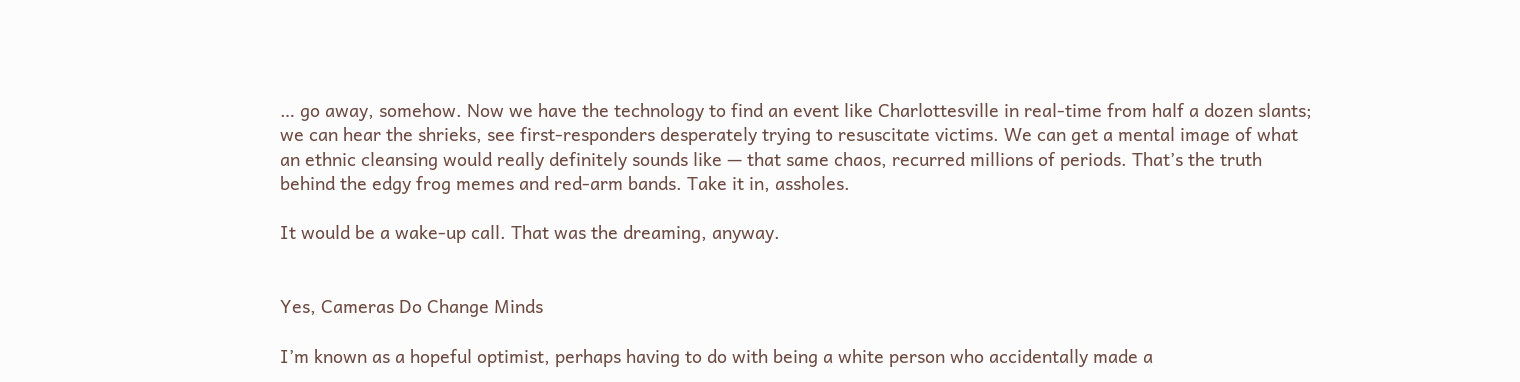… go away, somehow. Now we have the technology to find an event like Charlottesville in real-time from half a dozen slants; we can hear the shrieks, see first-responders desperately trying to resuscitate victims. We can get a mental image of what an ethnic cleansing would really definitely sounds like — that same chaos, recurred millions of periods. That’s the truth behind the edgy frog memes and red-arm bands. Take it in, assholes.

It would be a wake-up call. That was the dreaming, anyway.


Yes, Cameras Do Change Minds

I’m known as a hopeful optimist, perhaps having to do with being a white person who accidentally made a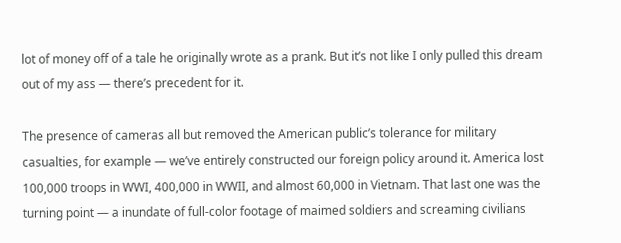lot of money off of a tale he originally wrote as a prank. But it’s not like I only pulled this dream out of my ass — there’s precedent for it.

The presence of cameras all but removed the American public’s tolerance for military casualties, for example — we’ve entirely constructed our foreign policy around it. America lost 100,000 troops in WWI, 400,000 in WWII, and almost 60,000 in Vietnam. That last one was the turning point — a inundate of full-color footage of maimed soldiers and screaming civilians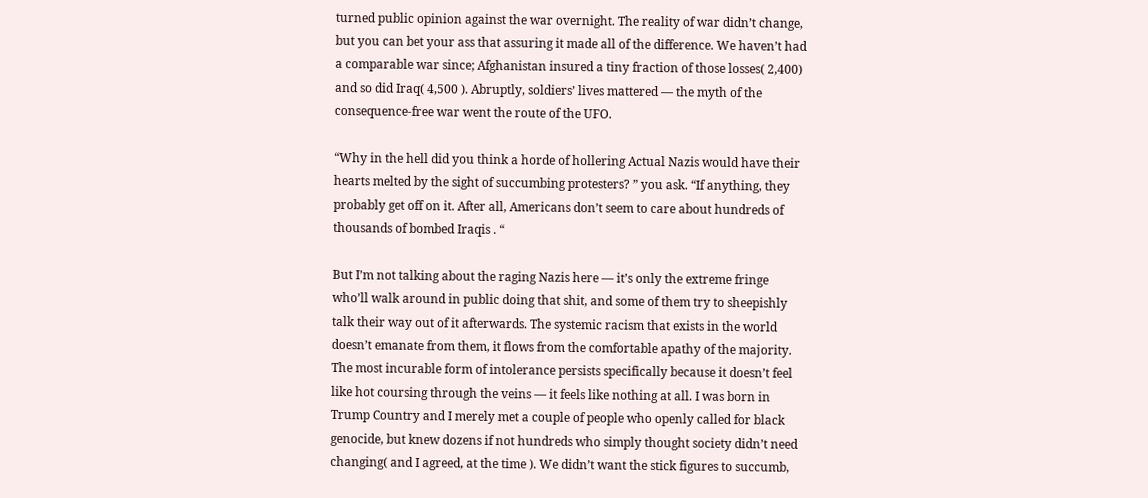turned public opinion against the war overnight. The reality of war didn’t change, but you can bet your ass that assuring it made all of the difference. We haven’t had a comparable war since; Afghanistan insured a tiny fraction of those losses( 2,400) and so did Iraq( 4,500 ). Abruptly, soldiers’ lives mattered — the myth of the consequence-free war went the route of the UFO.

“Why in the hell did you think a horde of hollering Actual Nazis would have their hearts melted by the sight of succumbing protesters? ” you ask. “If anything, they probably get off on it. After all, Americans don’t seem to care about hundreds of thousands of bombed Iraqis . “

But I’m not talking about the raging Nazis here — it’s only the extreme fringe who’ll walk around in public doing that shit, and some of them try to sheepishly talk their way out of it afterwards. The systemic racism that exists in the world doesn’t emanate from them, it flows from the comfortable apathy of the majority. The most incurable form of intolerance persists specifically because it doesn’t feel like hot coursing through the veins — it feels like nothing at all. I was born in Trump Country and I merely met a couple of people who openly called for black genocide, but knew dozens if not hundreds who simply thought society didn’t need changing( and I agreed, at the time ). We didn’t want the stick figures to succumb,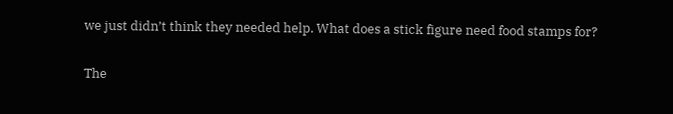we just didn’t think they needed help. What does a stick figure need food stamps for?

The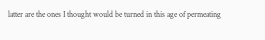latter are the ones I thought would be turned in this age of permeating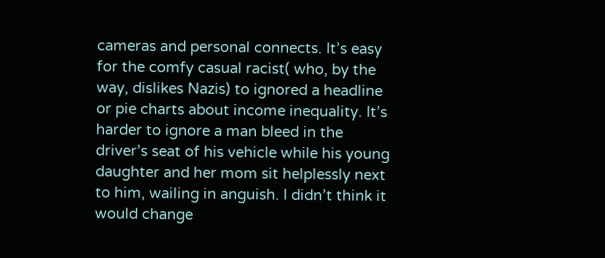cameras and personal connects. It’s easy for the comfy casual racist( who, by the way, dislikes Nazis) to ignored a headline or pie charts about income inequality. It’s harder to ignore a man bleed in the driver’s seat of his vehicle while his young daughter and her mom sit helplessly next to him, wailing in anguish. I didn’t think it would change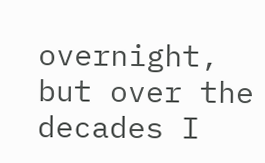overnight, but over the decades I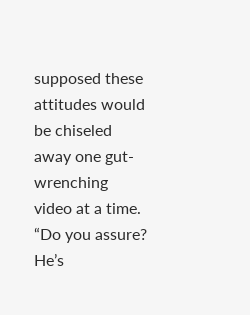supposed these attitudes would be chiseled away one gut-wrenching video at a time. “Do you assure? He’s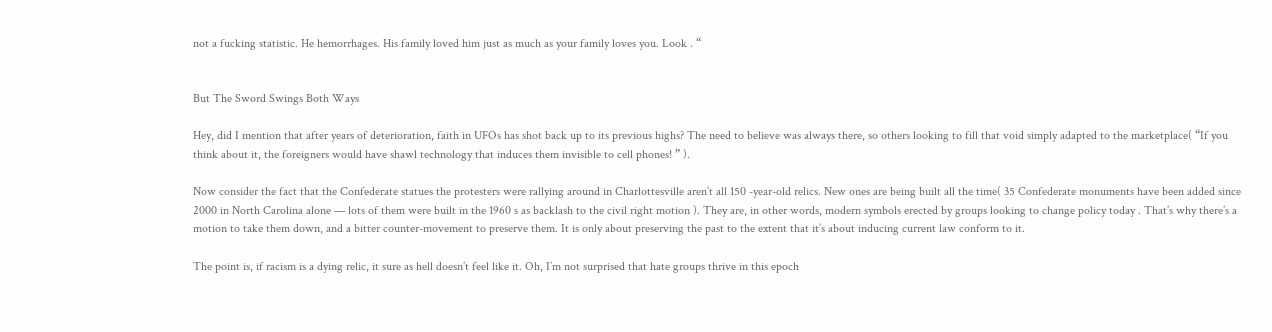not a fucking statistic. He hemorrhages. His family loved him just as much as your family loves you. Look . “


But The Sword Swings Both Ways

Hey, did I mention that after years of deterioration, faith in UFOs has shot back up to its previous highs? The need to believe was always there, so others looking to fill that void simply adapted to the marketplace( “If you think about it, the foreigners would have shawl technology that induces them invisible to cell phones! ” ).

Now consider the fact that the Confederate statues the protesters were rallying around in Charlottesville aren’t all 150 -year-old relics. New ones are being built all the time( 35 Confederate monuments have been added since 2000 in North Carolina alone — lots of them were built in the 1960 s as backlash to the civil right motion ). They are, in other words, modern symbols erected by groups looking to change policy today . That’s why there’s a motion to take them down, and a bitter counter-movement to preserve them. It is only about preserving the past to the extent that it’s about inducing current law conform to it.

The point is, if racism is a dying relic, it sure as hell doesn’t feel like it. Oh, I’m not surprised that hate groups thrive in this epoch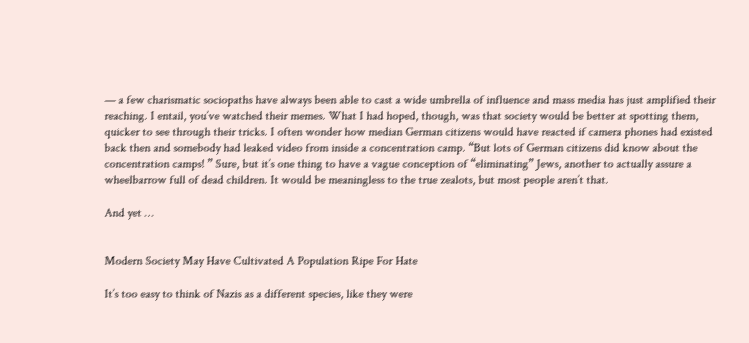— a few charismatic sociopaths have always been able to cast a wide umbrella of influence and mass media has just amplified their reaching. I entail, you’ve watched their memes. What I had hoped, though, was that society would be better at spotting them, quicker to see through their tricks. I often wonder how median German citizens would have reacted if camera phones had existed back then and somebody had leaked video from inside a concentration camp. “But lots of German citizens did know about the concentration camps! ” Sure, but it’s one thing to have a vague conception of “eliminating” Jews, another to actually assure a wheelbarrow full of dead children. It would be meaningless to the true zealots, but most people aren’t that.

And yet …


Modern Society May Have Cultivated A Population Ripe For Hate

It’s too easy to think of Nazis as a different species, like they were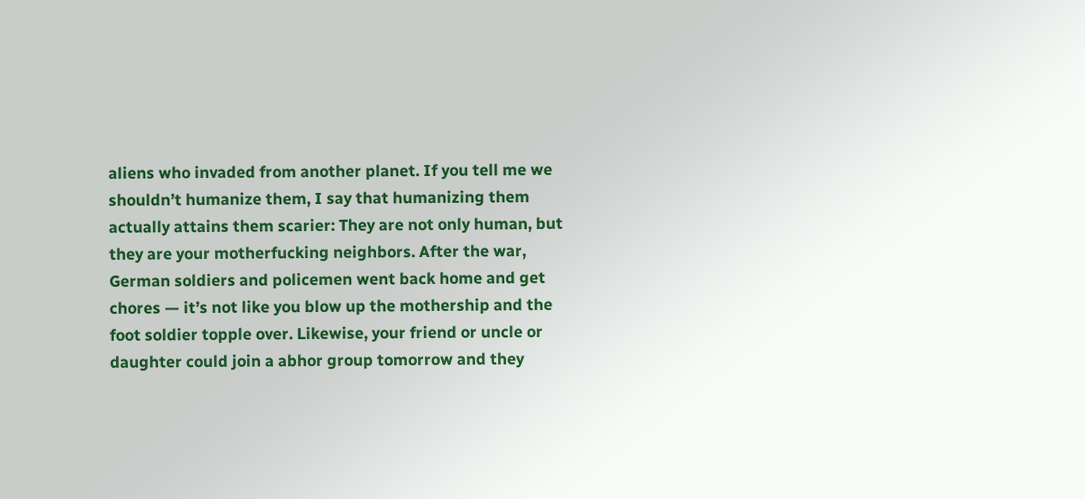aliens who invaded from another planet. If you tell me we shouldn’t humanize them, I say that humanizing them actually attains them scarier: They are not only human, but they are your motherfucking neighbors. After the war, German soldiers and policemen went back home and get chores — it’s not like you blow up the mothership and the foot soldier topple over. Likewise, your friend or uncle or daughter could join a abhor group tomorrow and they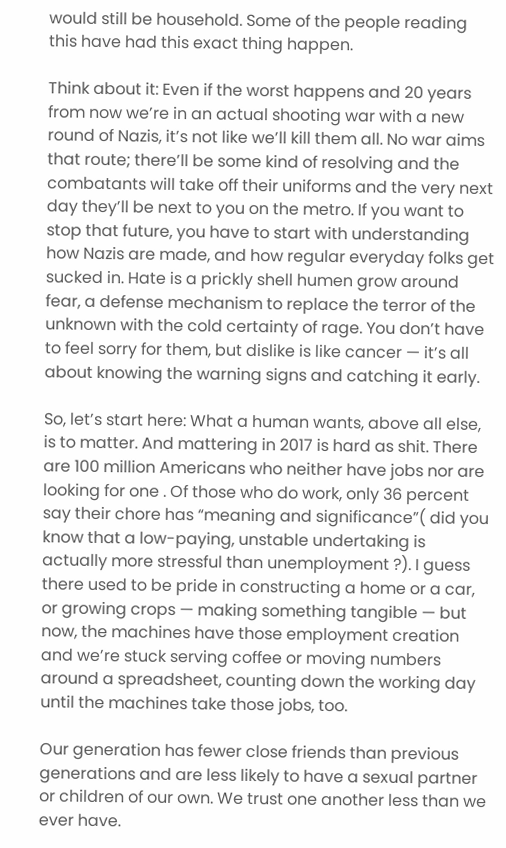would still be household. Some of the people reading this have had this exact thing happen.

Think about it: Even if the worst happens and 20 years from now we’re in an actual shooting war with a new round of Nazis, it’s not like we’ll kill them all. No war aims that route; there’ll be some kind of resolving and the combatants will take off their uniforms and the very next day they’ll be next to you on the metro. If you want to stop that future, you have to start with understanding how Nazis are made, and how regular everyday folks get sucked in. Hate is a prickly shell humen grow around fear, a defense mechanism to replace the terror of the unknown with the cold certainty of rage. You don’t have to feel sorry for them, but dislike is like cancer — it’s all about knowing the warning signs and catching it early.

So, let’s start here: What a human wants, above all else, is to matter. And mattering in 2017 is hard as shit. There are 100 million Americans who neither have jobs nor are looking for one . Of those who do work, only 36 percent say their chore has “meaning and significance”( did you know that a low-paying, unstable undertaking is actually more stressful than unemployment ?). I guess there used to be pride in constructing a home or a car, or growing crops — making something tangible — but now, the machines have those employment creation and we’re stuck serving coffee or moving numbers around a spreadsheet, counting down the working day until the machines take those jobs, too.

Our generation has fewer close friends than previous generations and are less likely to have a sexual partner or children of our own. We trust one another less than we ever have.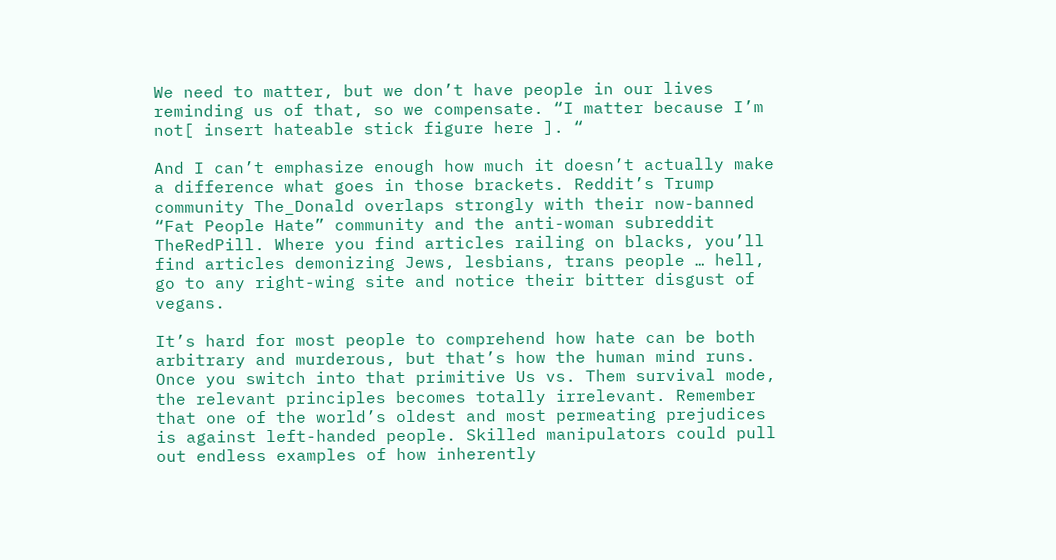We need to matter, but we don’t have people in our lives reminding us of that, so we compensate. “I matter because I’m not[ insert hateable stick figure here ]. “

And I can’t emphasize enough how much it doesn’t actually make a difference what goes in those brackets. Reddit’s Trump community The_Donald overlaps strongly with their now-banned “Fat People Hate” community and the anti-woman subreddit TheRedPill. Where you find articles railing on blacks, you’ll find articles demonizing Jews, lesbians, trans people … hell, go to any right-wing site and notice their bitter disgust of vegans.

It’s hard for most people to comprehend how hate can be both arbitrary and murderous, but that’s how the human mind runs. Once you switch into that primitive Us vs. Them survival mode, the relevant principles becomes totally irrelevant. Remember that one of the world’s oldest and most permeating prejudices is against left-handed people. Skilled manipulators could pull out endless examples of how inherently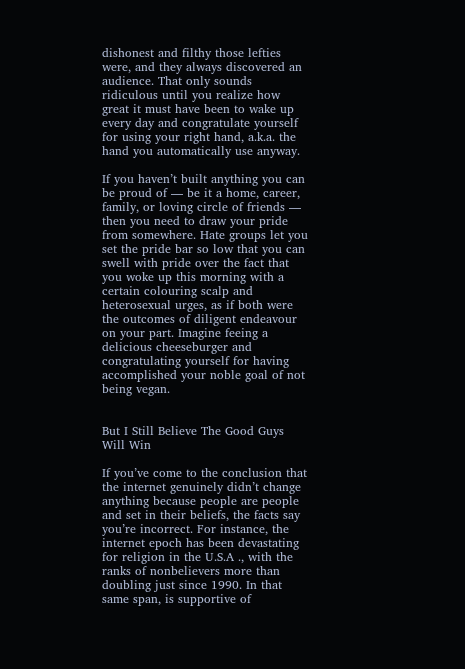dishonest and filthy those lefties were, and they always discovered an audience. That only sounds ridiculous until you realize how great it must have been to wake up every day and congratulate yourself for using your right hand, a.k.a. the hand you automatically use anyway.

If you haven’t built anything you can be proud of — be it a home, career, family, or loving circle of friends — then you need to draw your pride from somewhere. Hate groups let you set the pride bar so low that you can swell with pride over the fact that you woke up this morning with a certain colouring scalp and heterosexual urges, as if both were the outcomes of diligent endeavour on your part. Imagine feeing a delicious cheeseburger and congratulating yourself for having accomplished your noble goal of not being vegan.


But I Still Believe The Good Guys Will Win

If you’ve come to the conclusion that the internet genuinely didn’t change anything because people are people and set in their beliefs, the facts say you’re incorrect. For instance, the internet epoch has been devastating for religion in the U.S.A ., with the ranks of nonbelievers more than doubling just since 1990. In that same span, is supportive of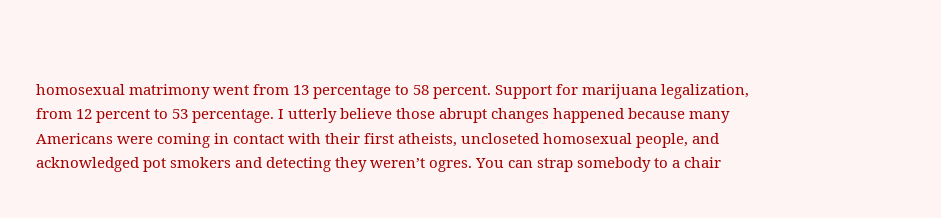homosexual matrimony went from 13 percentage to 58 percent. Support for marijuana legalization, from 12 percent to 53 percentage. I utterly believe those abrupt changes happened because many Americans were coming in contact with their first atheists, uncloseted homosexual people, and acknowledged pot smokers and detecting they weren’t ogres. You can strap somebody to a chair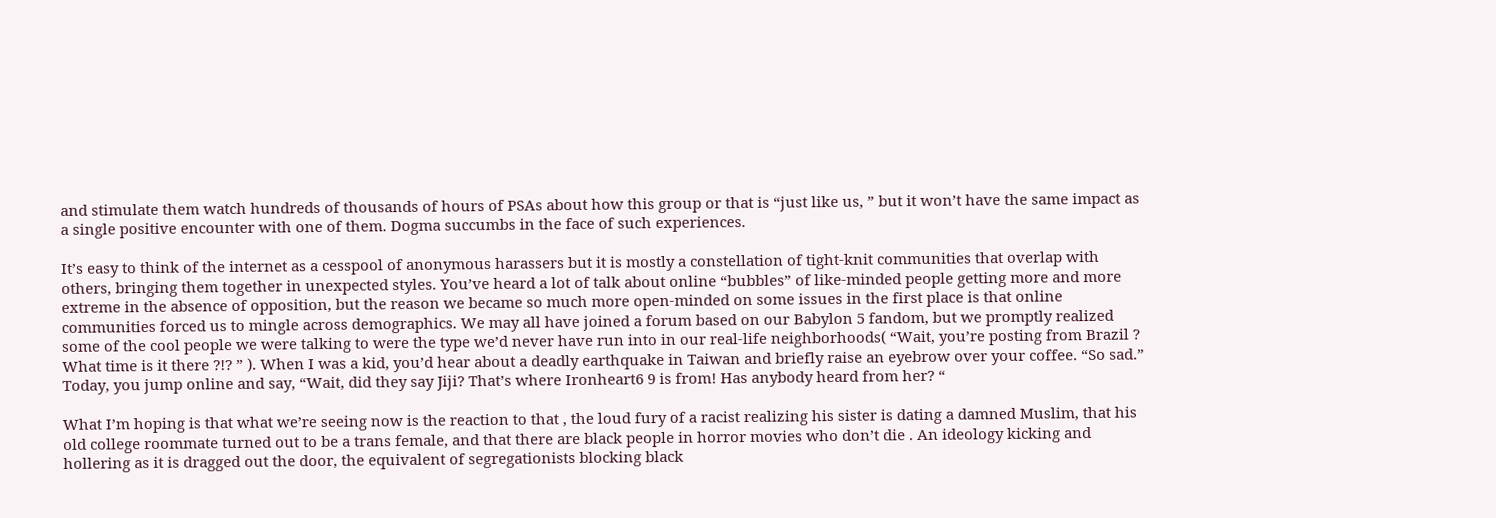and stimulate them watch hundreds of thousands of hours of PSAs about how this group or that is “just like us, ” but it won’t have the same impact as a single positive encounter with one of them. Dogma succumbs in the face of such experiences.

It’s easy to think of the internet as a cesspool of anonymous harassers but it is mostly a constellation of tight-knit communities that overlap with others, bringing them together in unexpected styles. You’ve heard a lot of talk about online “bubbles” of like-minded people getting more and more extreme in the absence of opposition, but the reason we became so much more open-minded on some issues in the first place is that online communities forced us to mingle across demographics. We may all have joined a forum based on our Babylon 5 fandom, but we promptly realized some of the cool people we were talking to were the type we’d never have run into in our real-life neighborhoods( “Wait, you’re posting from Brazil ? What time is it there ?!? ” ). When I was a kid, you’d hear about a deadly earthquake in Taiwan and briefly raise an eyebrow over your coffee. “So sad.” Today, you jump online and say, “Wait, did they say Jiji? That’s where Ironheart6 9 is from! Has anybody heard from her? “

What I’m hoping is that what we’re seeing now is the reaction to that , the loud fury of a racist realizing his sister is dating a damned Muslim, that his old college roommate turned out to be a trans female, and that there are black people in horror movies who don’t die . An ideology kicking and hollering as it is dragged out the door, the equivalent of segregationists blocking black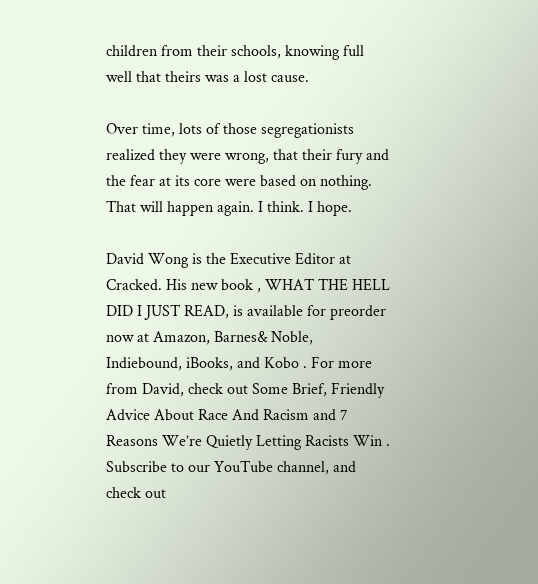children from their schools, knowing full well that theirs was a lost cause.

Over time, lots of those segregationists realized they were wrong, that their fury and the fear at its core were based on nothing. That will happen again. I think. I hope.

David Wong is the Executive Editor at Cracked. His new book , WHAT THE HELL DID I JUST READ, is available for preorder now at Amazon, Barnes& Noble, Indiebound, iBooks, and Kobo . For more from David, check out Some Brief, Friendly Advice About Race And Racism and 7 Reasons We’re Quietly Letting Racists Win . Subscribe to our YouTube channel, and check out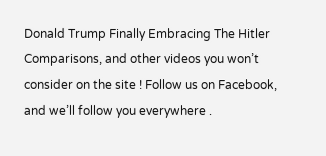Donald Trump Finally Embracing The Hitler Comparisons, and other videos you won’t consider on the site ! Follow us on Facebook, and we’ll follow you everywhere .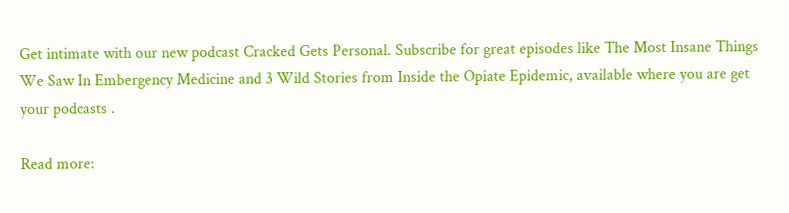Get intimate with our new podcast Cracked Gets Personal. Subscribe for great episodes like The Most Insane Things We Saw In Embergency Medicine and 3 Wild Stories from Inside the Opiate Epidemic, available where you are get your podcasts .

Read more: